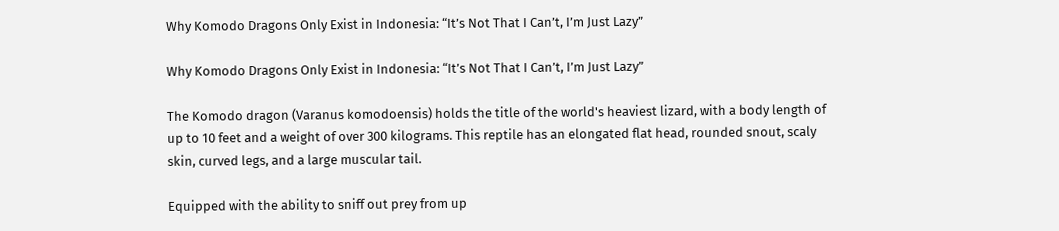Why Komodo Dragons Only Exist in Indonesia: “It’s Not That I Can’t, I’m Just Lazy”

Why Komodo Dragons Only Exist in Indonesia: “It’s Not That I Can’t, I’m Just Lazy”

The Komodo dragon (Varanus komodoensis) holds the title of the world's heaviest lizard, with a body length of up to 10 feet and a weight of over 300 kilograms. This reptile has an elongated flat head, rounded snout, scaly skin, curved legs, and a large muscular tail.

Equipped with the ability to sniff out prey from up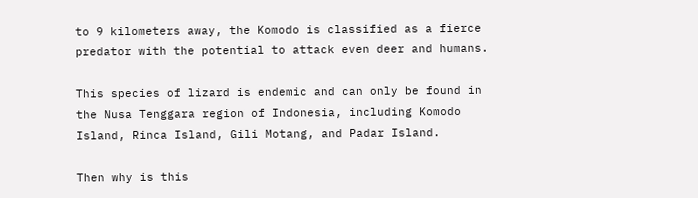to 9 kilometers away, the Komodo is classified as a fierce predator with the potential to attack even deer and humans.

This species of lizard is endemic and can only be found in the Nusa Tenggara region of Indonesia, including Komodo Island, Rinca Island, Gili Motang, and Padar Island.

Then why is this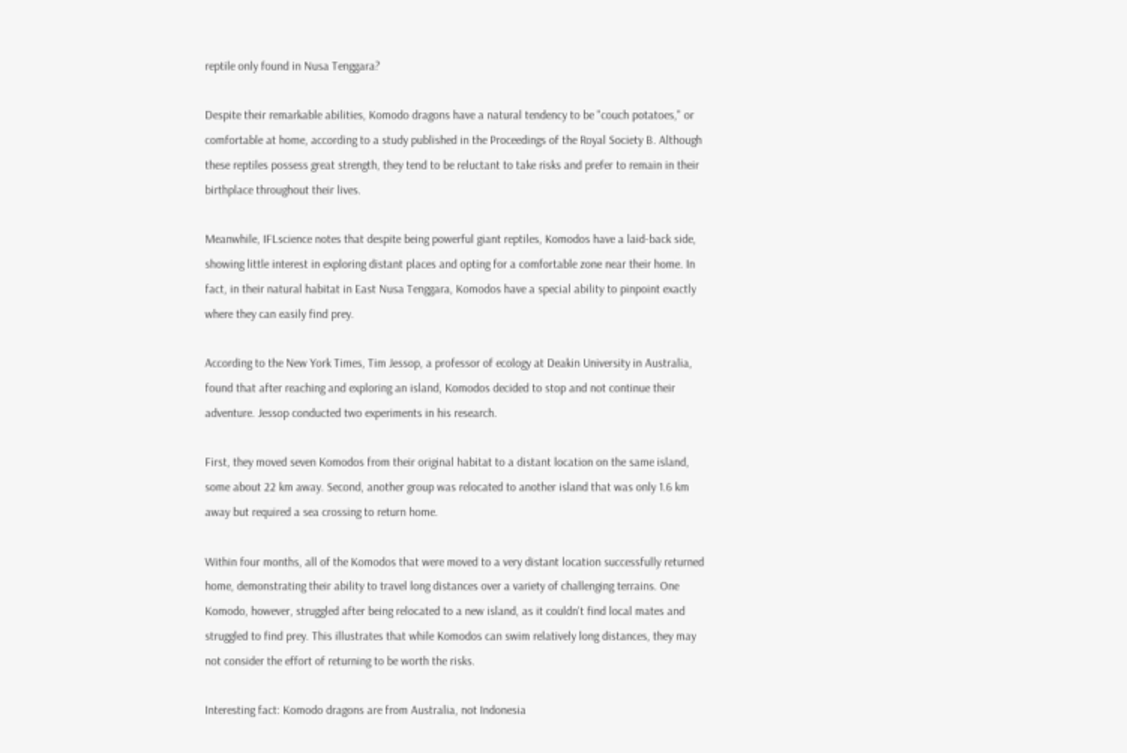reptile only found in Nusa Tenggara?

Despite their remarkable abilities, Komodo dragons have a natural tendency to be "couch potatoes," or comfortable at home, according to a study published in the Proceedings of the Royal Society B. Although these reptiles possess great strength, they tend to be reluctant to take risks and prefer to remain in their birthplace throughout their lives.

Meanwhile, IFLscience notes that despite being powerful giant reptiles, Komodos have a laid-back side, showing little interest in exploring distant places and opting for a comfortable zone near their home. In fact, in their natural habitat in East Nusa Tenggara, Komodos have a special ability to pinpoint exactly where they can easily find prey.

According to the New York Times, Tim Jessop, a professor of ecology at Deakin University in Australia, found that after reaching and exploring an island, Komodos decided to stop and not continue their adventure. Jessop conducted two experiments in his research.

First, they moved seven Komodos from their original habitat to a distant location on the same island, some about 22 km away. Second, another group was relocated to another island that was only 1.6 km away but required a sea crossing to return home.

Within four months, all of the Komodos that were moved to a very distant location successfully returned home, demonstrating their ability to travel long distances over a variety of challenging terrains. One Komodo, however, struggled after being relocated to a new island, as it couldn't find local mates and struggled to find prey. This illustrates that while Komodos can swim relatively long distances, they may not consider the effort of returning to be worth the risks.

Interesting fact: Komodo dragons are from Australia, not Indonesia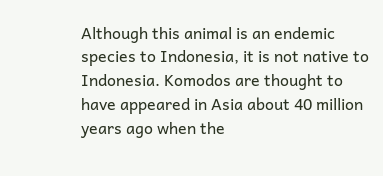Although this animal is an endemic species to Indonesia, it is not native to Indonesia. Komodos are thought to have appeared in Asia about 40 million years ago when the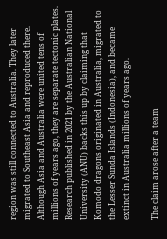region was still connected to Australia. They later migrated to Southeast Asia and reproduced there. Although Asia and Australia were united tens of millions of years ago, they are separate tectonic plates. Research published in 2021 by the Australian National University (ANU) backs this up by claiming that Komodo dragons originated in Australia, migrated to the Lesser Sunda Islands (Indonesia), and became extinct in Australia millions of years ago.

The claim arose after a team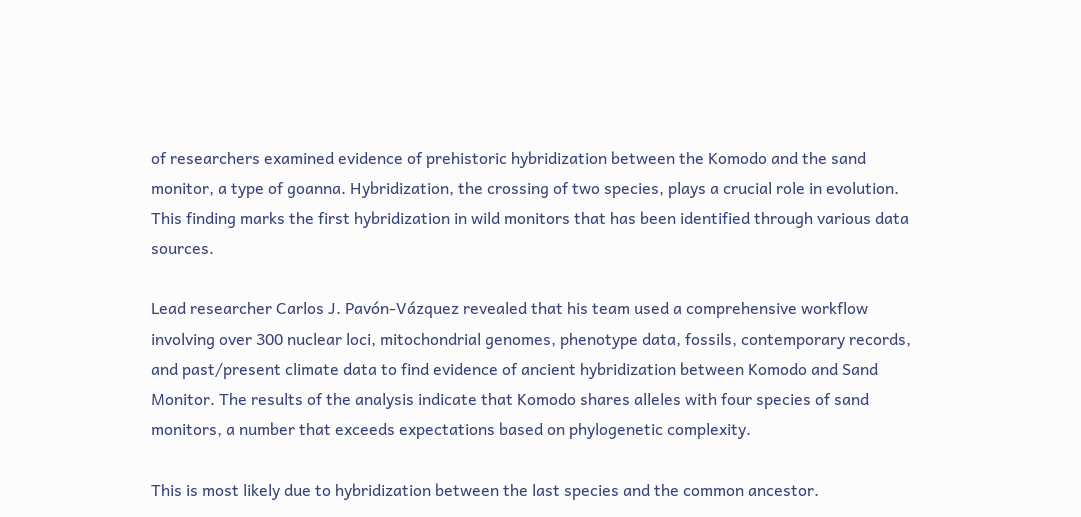of researchers examined evidence of prehistoric hybridization between the Komodo and the sand monitor, a type of goanna. Hybridization, the crossing of two species, plays a crucial role in evolution. This finding marks the first hybridization in wild monitors that has been identified through various data sources.

Lead researcher Carlos J. Pavón-Vázquez revealed that his team used a comprehensive workflow involving over 300 nuclear loci, mitochondrial genomes, phenotype data, fossils, contemporary records, and past/present climate data to find evidence of ancient hybridization between Komodo and Sand Monitor. The results of the analysis indicate that Komodo shares alleles with four species of sand monitors, a number that exceeds expectations based on phylogenetic complexity.

This is most likely due to hybridization between the last species and the common ancestor.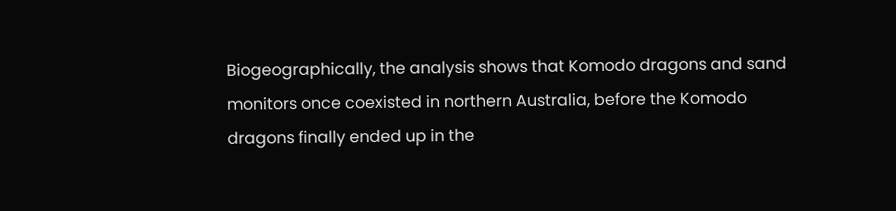Biogeographically, the analysis shows that Komodo dragons and sand monitors once coexisted in northern Australia, before the Komodo dragons finally ended up in the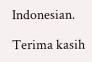Indonesian.

Terima kasih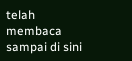telah membaca sampai di sini